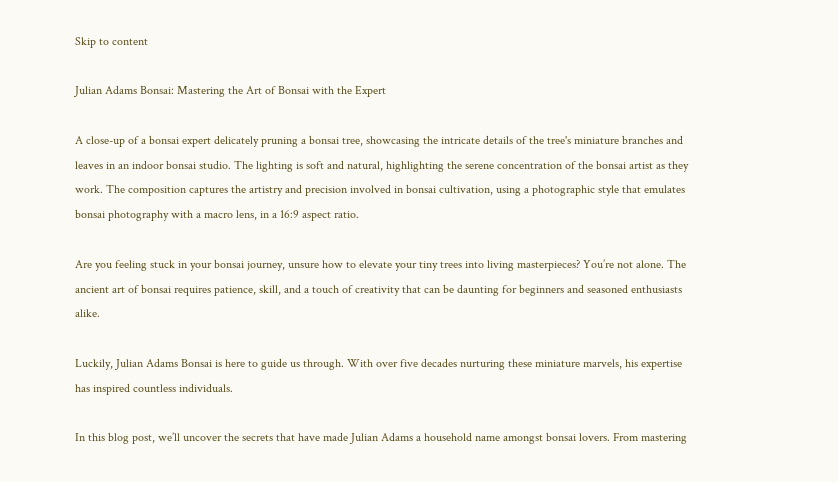Skip to content

Julian Adams Bonsai: Mastering the Art of Bonsai with the Expert

A close-up of a bonsai expert delicately pruning a bonsai tree, showcasing the intricate details of the tree's miniature branches and leaves in an indoor bonsai studio. The lighting is soft and natural, highlighting the serene concentration of the bonsai artist as they work. The composition captures the artistry and precision involved in bonsai cultivation, using a photographic style that emulates bonsai photography with a macro lens, in a 16:9 aspect ratio.

Are you feeling stuck in your bonsai journey, unsure how to elevate your tiny trees into living masterpieces? You’re not alone. The ancient art of bonsai requires patience, skill, and a touch of creativity that can be daunting for beginners and seasoned enthusiasts alike.

Luckily, Julian Adams Bonsai is here to guide us through. With over five decades nurturing these miniature marvels, his expertise has inspired countless individuals.

In this blog post, we’ll uncover the secrets that have made Julian Adams a household name amongst bonsai lovers. From mastering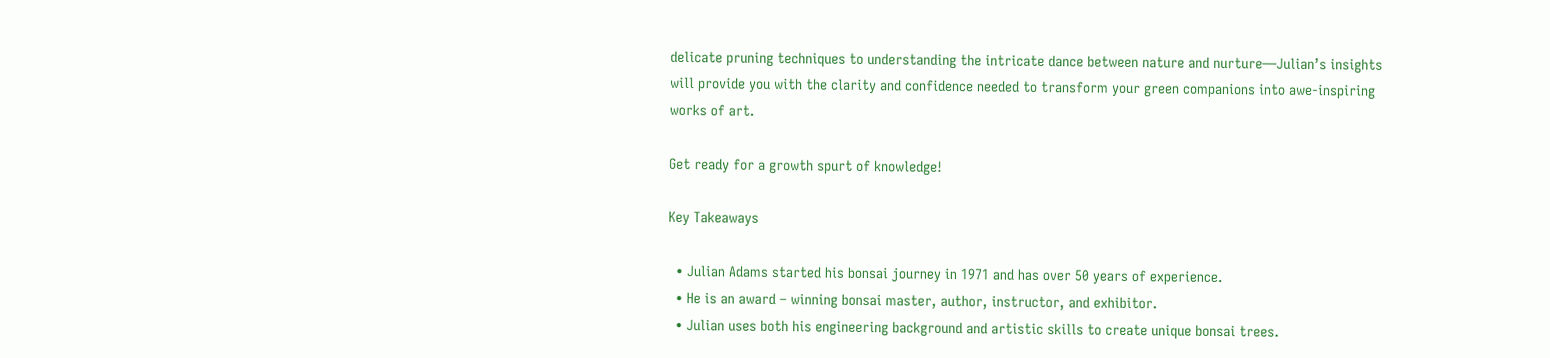delicate pruning techniques to understanding the intricate dance between nature and nurture—Julian’s insights will provide you with the clarity and confidence needed to transform your green companions into awe-inspiring works of art.

Get ready for a growth spurt of knowledge!

Key Takeaways

  • Julian Adams started his bonsai journey in 1971 and has over 50 years of experience.
  • He is an award – winning bonsai master, author, instructor, and exhibitor.
  • Julian uses both his engineering background and artistic skills to create unique bonsai trees.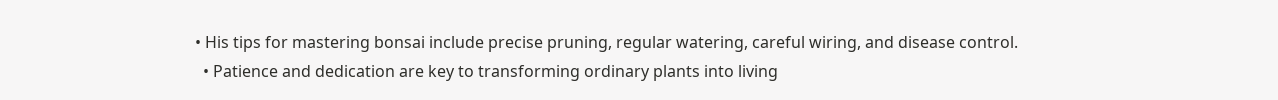• His tips for mastering bonsai include precise pruning, regular watering, careful wiring, and disease control.
  • Patience and dedication are key to transforming ordinary plants into living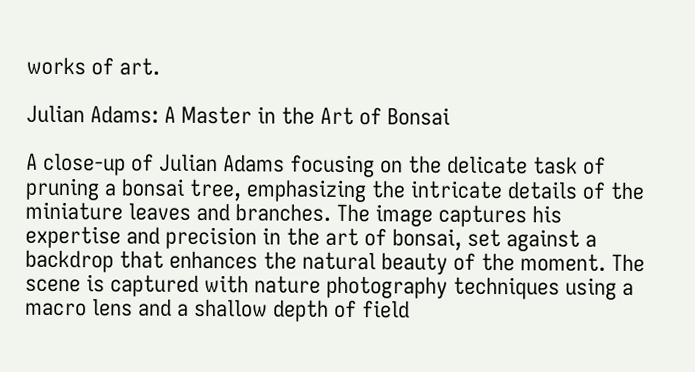works of art.

Julian Adams: A Master in the Art of Bonsai

A close-up of Julian Adams focusing on the delicate task of pruning a bonsai tree, emphasizing the intricate details of the miniature leaves and branches. The image captures his expertise and precision in the art of bonsai, set against a backdrop that enhances the natural beauty of the moment. The scene is captured with nature photography techniques using a macro lens and a shallow depth of field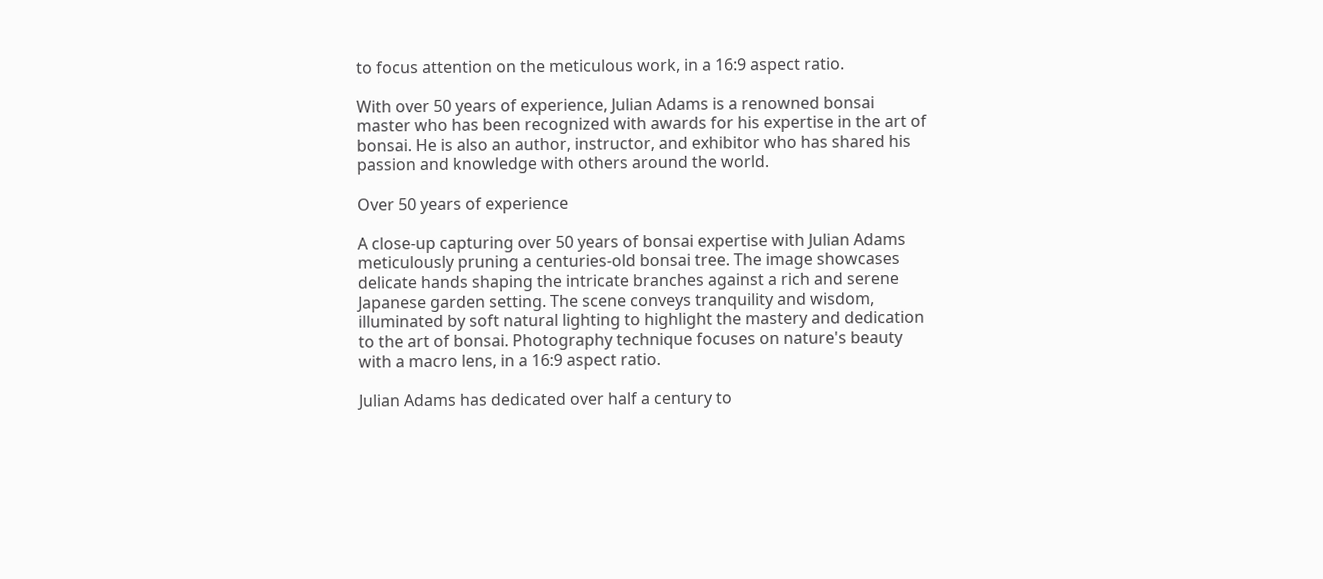to focus attention on the meticulous work, in a 16:9 aspect ratio.

With over 50 years of experience, Julian Adams is a renowned bonsai master who has been recognized with awards for his expertise in the art of bonsai. He is also an author, instructor, and exhibitor who has shared his passion and knowledge with others around the world.

Over 50 years of experience

A close-up capturing over 50 years of bonsai expertise with Julian Adams meticulously pruning a centuries-old bonsai tree. The image showcases delicate hands shaping the intricate branches against a rich and serene Japanese garden setting. The scene conveys tranquility and wisdom, illuminated by soft natural lighting to highlight the mastery and dedication to the art of bonsai. Photography technique focuses on nature's beauty with a macro lens, in a 16:9 aspect ratio.

Julian Adams has dedicated over half a century to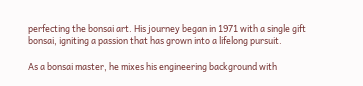perfecting the bonsai art. His journey began in 1971 with a single gift bonsai, igniting a passion that has grown into a lifelong pursuit.

As a bonsai master, he mixes his engineering background with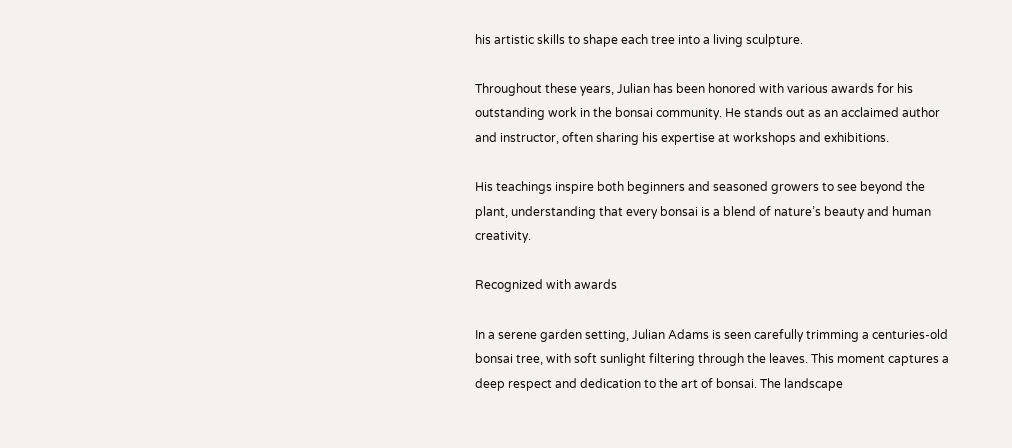his artistic skills to shape each tree into a living sculpture.

Throughout these years, Julian has been honored with various awards for his outstanding work in the bonsai community. He stands out as an acclaimed author and instructor, often sharing his expertise at workshops and exhibitions.

His teachings inspire both beginners and seasoned growers to see beyond the plant, understanding that every bonsai is a blend of nature’s beauty and human creativity.

Recognized with awards

In a serene garden setting, Julian Adams is seen carefully trimming a centuries-old bonsai tree, with soft sunlight filtering through the leaves. This moment captures a deep respect and dedication to the art of bonsai. The landscape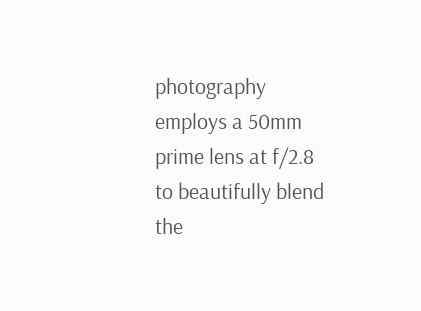photography employs a 50mm prime lens at f/2.8 to beautifully blend the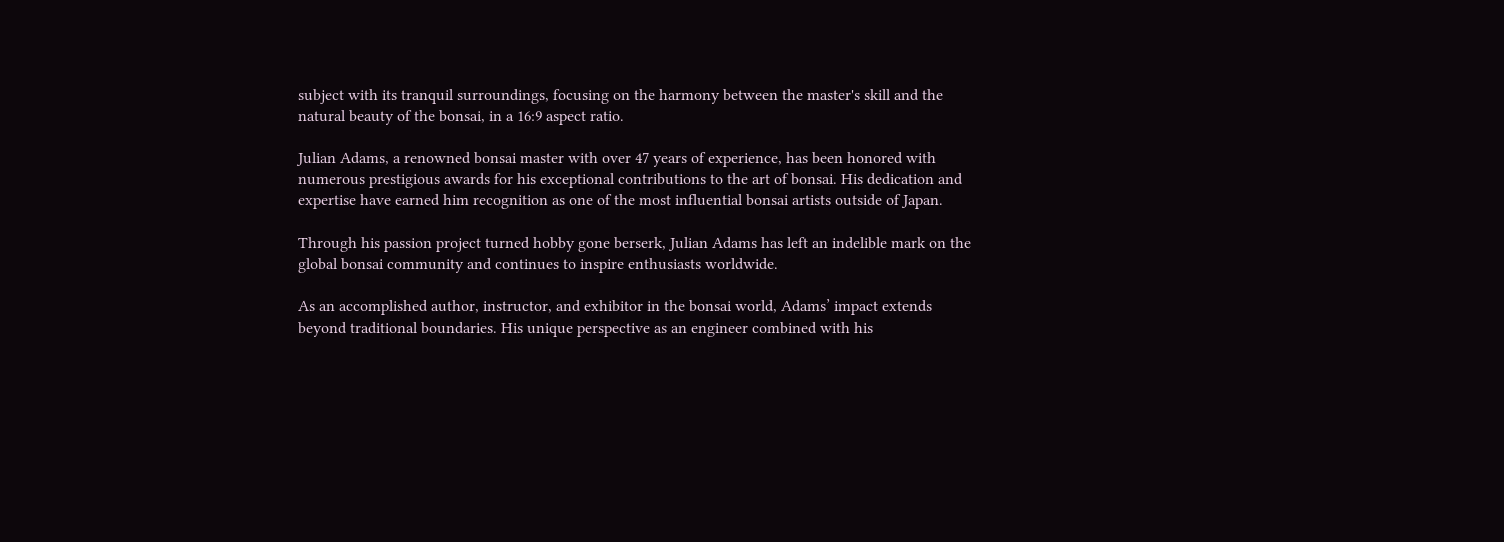subject with its tranquil surroundings, focusing on the harmony between the master's skill and the natural beauty of the bonsai, in a 16:9 aspect ratio.

Julian Adams, a renowned bonsai master with over 47 years of experience, has been honored with numerous prestigious awards for his exceptional contributions to the art of bonsai. His dedication and expertise have earned him recognition as one of the most influential bonsai artists outside of Japan.

Through his passion project turned hobby gone berserk, Julian Adams has left an indelible mark on the global bonsai community and continues to inspire enthusiasts worldwide.

As an accomplished author, instructor, and exhibitor in the bonsai world, Adams’ impact extends beyond traditional boundaries. His unique perspective as an engineer combined with his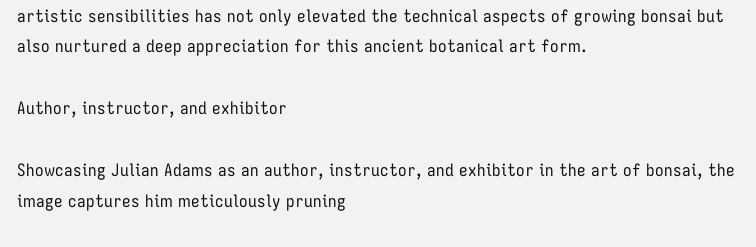artistic sensibilities has not only elevated the technical aspects of growing bonsai but also nurtured a deep appreciation for this ancient botanical art form.

Author, instructor, and exhibitor

Showcasing Julian Adams as an author, instructor, and exhibitor in the art of bonsai, the image captures him meticulously pruning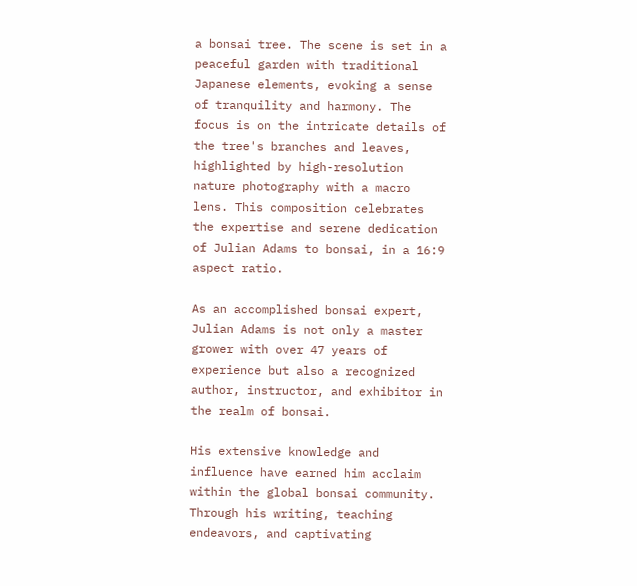a bonsai tree. The scene is set in a peaceful garden with traditional Japanese elements, evoking a sense of tranquility and harmony. The focus is on the intricate details of the tree's branches and leaves, highlighted by high-resolution nature photography with a macro lens. This composition celebrates the expertise and serene dedication of Julian Adams to bonsai, in a 16:9 aspect ratio.

As an accomplished bonsai expert, Julian Adams is not only a master grower with over 47 years of experience but also a recognized author, instructor, and exhibitor in the realm of bonsai.

His extensive knowledge and influence have earned him acclaim within the global bonsai community. Through his writing, teaching endeavors, and captivating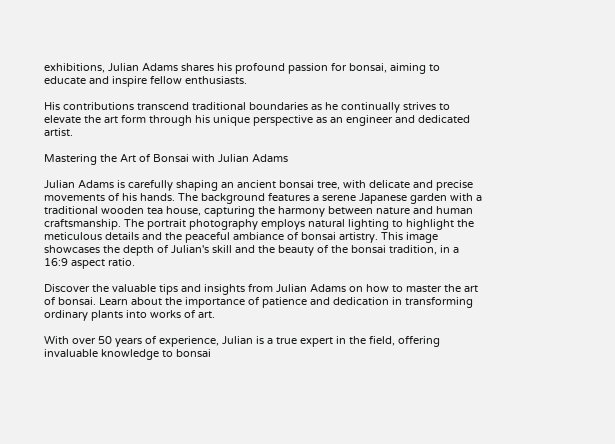exhibitions, Julian Adams shares his profound passion for bonsai, aiming to educate and inspire fellow enthusiasts.

His contributions transcend traditional boundaries as he continually strives to elevate the art form through his unique perspective as an engineer and dedicated artist.

Mastering the Art of Bonsai with Julian Adams

Julian Adams is carefully shaping an ancient bonsai tree, with delicate and precise movements of his hands. The background features a serene Japanese garden with a traditional wooden tea house, capturing the harmony between nature and human craftsmanship. The portrait photography employs natural lighting to highlight the meticulous details and the peaceful ambiance of bonsai artistry. This image showcases the depth of Julian's skill and the beauty of the bonsai tradition, in a 16:9 aspect ratio.

Discover the valuable tips and insights from Julian Adams on how to master the art of bonsai. Learn about the importance of patience and dedication in transforming ordinary plants into works of art.

With over 50 years of experience, Julian is a true expert in the field, offering invaluable knowledge to bonsai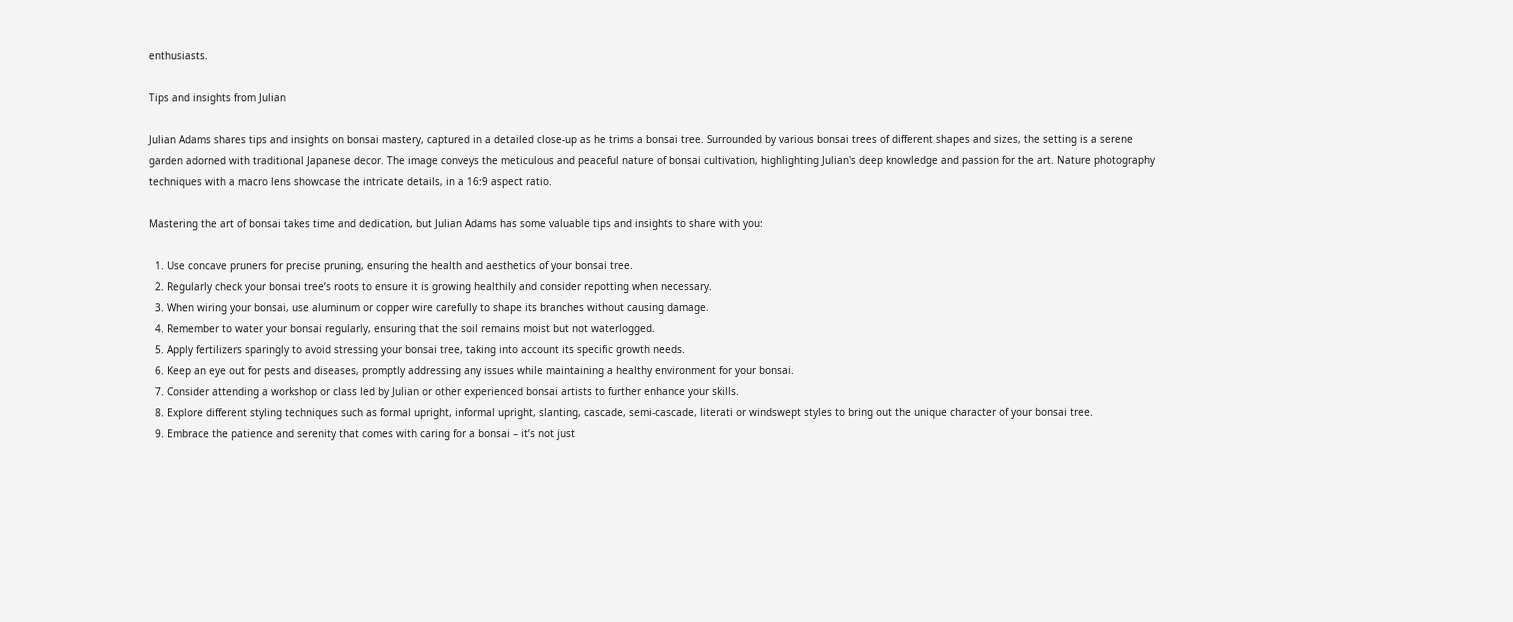enthusiasts.

Tips and insights from Julian

Julian Adams shares tips and insights on bonsai mastery, captured in a detailed close-up as he trims a bonsai tree. Surrounded by various bonsai trees of different shapes and sizes, the setting is a serene garden adorned with traditional Japanese decor. The image conveys the meticulous and peaceful nature of bonsai cultivation, highlighting Julian's deep knowledge and passion for the art. Nature photography techniques with a macro lens showcase the intricate details, in a 16:9 aspect ratio.

Mastering the art of bonsai takes time and dedication, but Julian Adams has some valuable tips and insights to share with you:

  1. Use concave pruners for precise pruning, ensuring the health and aesthetics of your bonsai tree.
  2. Regularly check your bonsai tree’s roots to ensure it is growing healthily and consider repotting when necessary.
  3. When wiring your bonsai, use aluminum or copper wire carefully to shape its branches without causing damage.
  4. Remember to water your bonsai regularly, ensuring that the soil remains moist but not waterlogged.
  5. Apply fertilizers sparingly to avoid stressing your bonsai tree, taking into account its specific growth needs.
  6. Keep an eye out for pests and diseases, promptly addressing any issues while maintaining a healthy environment for your bonsai.
  7. Consider attending a workshop or class led by Julian or other experienced bonsai artists to further enhance your skills.
  8. Explore different styling techniques such as formal upright, informal upright, slanting, cascade, semi-cascade, literati or windswept styles to bring out the unique character of your bonsai tree.
  9. Embrace the patience and serenity that comes with caring for a bonsai – it’s not just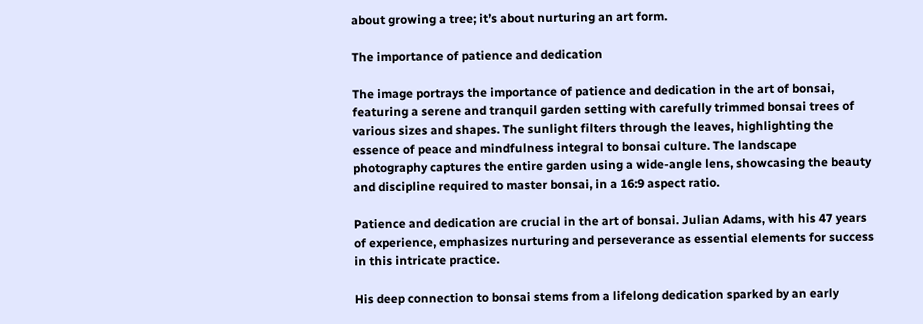about growing a tree; it’s about nurturing an art form.

The importance of patience and dedication

The image portrays the importance of patience and dedication in the art of bonsai, featuring a serene and tranquil garden setting with carefully trimmed bonsai trees of various sizes and shapes. The sunlight filters through the leaves, highlighting the essence of peace and mindfulness integral to bonsai culture. The landscape photography captures the entire garden using a wide-angle lens, showcasing the beauty and discipline required to master bonsai, in a 16:9 aspect ratio.

Patience and dedication are crucial in the art of bonsai. Julian Adams, with his 47 years of experience, emphasizes nurturing and perseverance as essential elements for success in this intricate practice.

His deep connection to bonsai stems from a lifelong dedication sparked by an early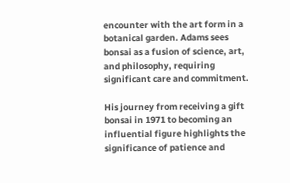encounter with the art form in a botanical garden. Adams sees bonsai as a fusion of science, art, and philosophy, requiring significant care and commitment.

His journey from receiving a gift bonsai in 1971 to becoming an influential figure highlights the significance of patience and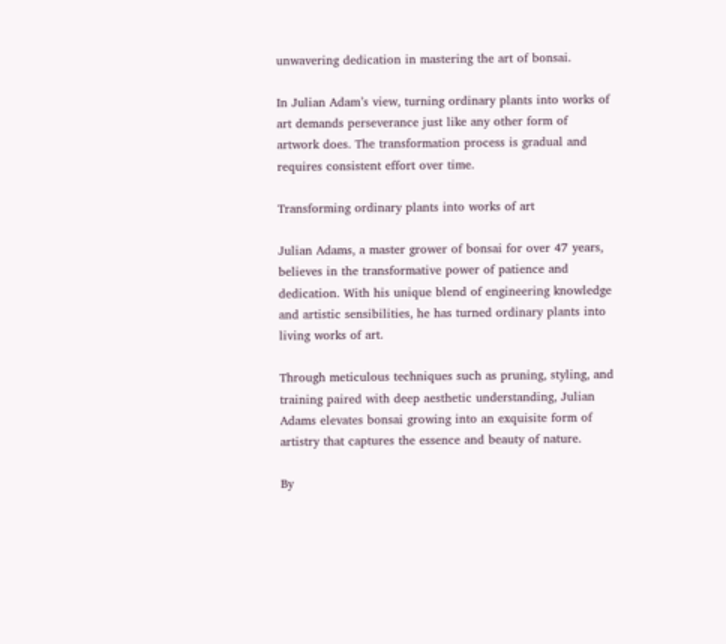unwavering dedication in mastering the art of bonsai.

In Julian Adam’s view, turning ordinary plants into works of art demands perseverance just like any other form of artwork does. The transformation process is gradual and requires consistent effort over time.

Transforming ordinary plants into works of art

Julian Adams, a master grower of bonsai for over 47 years, believes in the transformative power of patience and dedication. With his unique blend of engineering knowledge and artistic sensibilities, he has turned ordinary plants into living works of art.

Through meticulous techniques such as pruning, styling, and training paired with deep aesthetic understanding, Julian Adams elevates bonsai growing into an exquisite form of artistry that captures the essence and beauty of nature.

By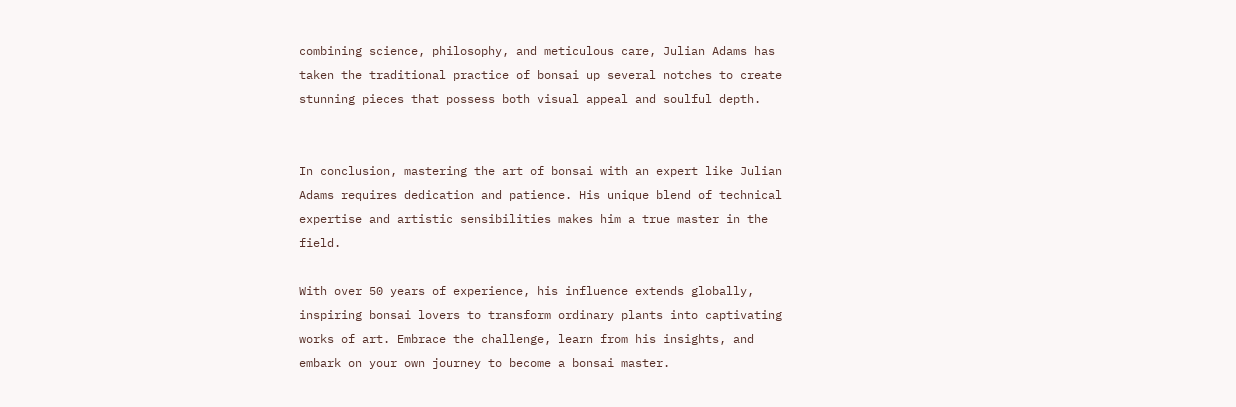combining science, philosophy, and meticulous care, Julian Adams has taken the traditional practice of bonsai up several notches to create stunning pieces that possess both visual appeal and soulful depth.


In conclusion, mastering the art of bonsai with an expert like Julian Adams requires dedication and patience. His unique blend of technical expertise and artistic sensibilities makes him a true master in the field.

With over 50 years of experience, his influence extends globally, inspiring bonsai lovers to transform ordinary plants into captivating works of art. Embrace the challenge, learn from his insights, and embark on your own journey to become a bonsai master.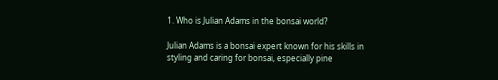1. Who is Julian Adams in the bonsai world?

Julian Adams is a bonsai expert known for his skills in styling and caring for bonsai, especially pine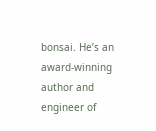bonsai. He’s an award-winning author and engineer of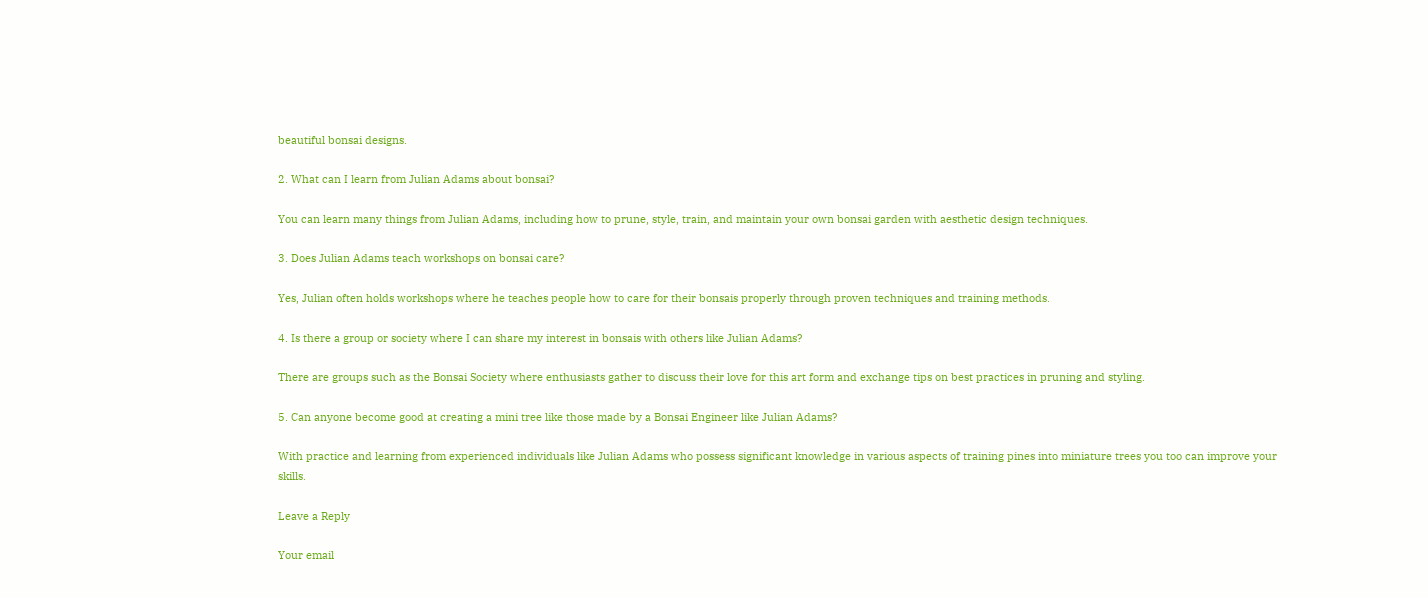beautiful bonsai designs.

2. What can I learn from Julian Adams about bonsai?

You can learn many things from Julian Adams, including how to prune, style, train, and maintain your own bonsai garden with aesthetic design techniques.

3. Does Julian Adams teach workshops on bonsai care?

Yes, Julian often holds workshops where he teaches people how to care for their bonsais properly through proven techniques and training methods.

4. Is there a group or society where I can share my interest in bonsais with others like Julian Adams?

There are groups such as the Bonsai Society where enthusiasts gather to discuss their love for this art form and exchange tips on best practices in pruning and styling.

5. Can anyone become good at creating a mini tree like those made by a Bonsai Engineer like Julian Adams?

With practice and learning from experienced individuals like Julian Adams who possess significant knowledge in various aspects of training pines into miniature trees you too can improve your skills.

Leave a Reply

Your email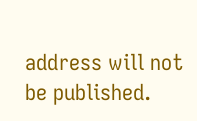address will not be published.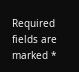Required fields are marked *